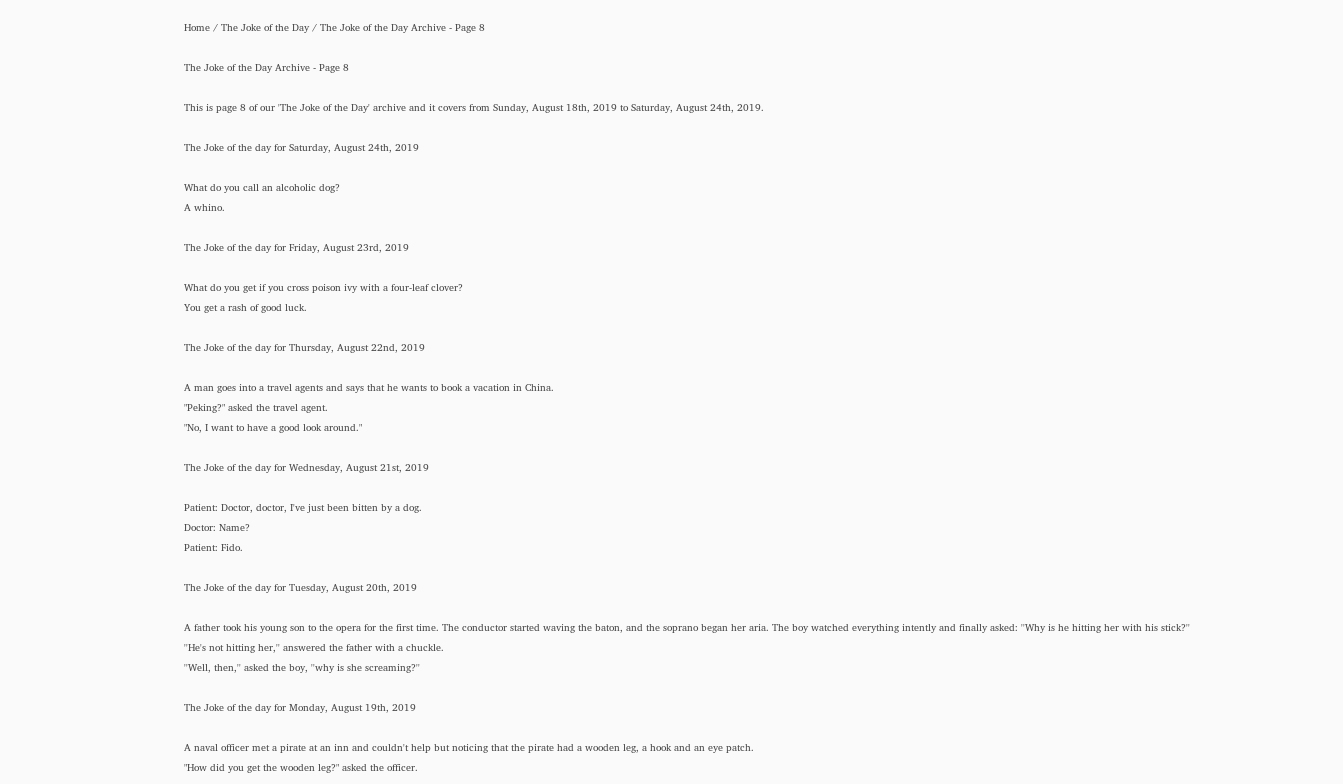Home / The Joke of the Day / The Joke of the Day Archive - Page 8

The Joke of the Day Archive - Page 8

This is page 8 of our 'The Joke of the Day' archive and it covers from Sunday, August 18th, 2019 to Saturday, August 24th, 2019.

The Joke of the day for Saturday, August 24th, 2019

What do you call an alcoholic dog?
A whino.

The Joke of the day for Friday, August 23rd, 2019

What do you get if you cross poison ivy with a four-leaf clover?
You get a rash of good luck.

The Joke of the day for Thursday, August 22nd, 2019

A man goes into a travel agents and says that he wants to book a vacation in China.
"Peking?" asked the travel agent.
"No, I want to have a good look around."

The Joke of the day for Wednesday, August 21st, 2019

Patient: Doctor, doctor, I've just been bitten by a dog.
Doctor: Name?
Patient: Fido.

The Joke of the day for Tuesday, August 20th, 2019

A father took his young son to the opera for the first time. The conductor started waving the baton, and the soprano began her aria. The boy watched everything intently and finally asked: ''Why is he hitting her with his stick?''
''He's not hitting her,'' answered the father with a chuckle.
''Well, then,'' asked the boy, ''why is she screaming?''

The Joke of the day for Monday, August 19th, 2019

A naval officer met a pirate at an inn and couldn't help but noticing that the pirate had a wooden leg, a hook and an eye patch.
"How did you get the wooden leg?" asked the officer.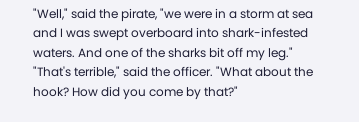"Well," said the pirate, "we were in a storm at sea and I was swept overboard into shark-infested waters. And one of the sharks bit off my leg."
"That's terrible," said the officer. "What about the hook? How did you come by that?"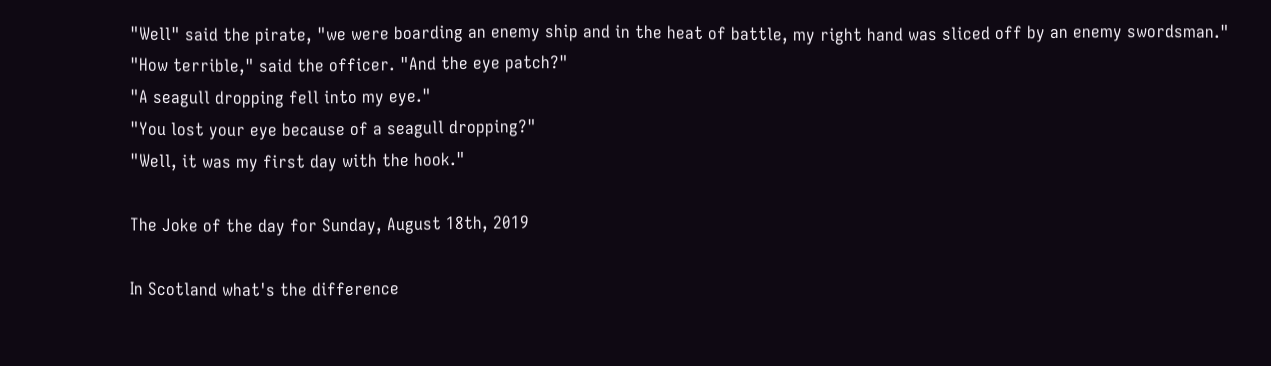"Well" said the pirate, "we were boarding an enemy ship and in the heat of battle, my right hand was sliced off by an enemy swordsman."
"How terrible," said the officer. "And the eye patch?"
"A seagull dropping fell into my eye."
"You lost your eye because of a seagull dropping?"
"Well, it was my first day with the hook."

The Joke of the day for Sunday, August 18th, 2019

In Scotland what's the difference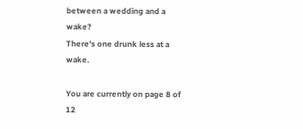between a wedding and a wake?
There's one drunk less at a wake.

You are currently on page 8 of 12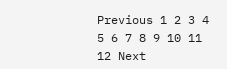Previous 1 2 3 4 5 6 7 8 9 10 11 12 Next